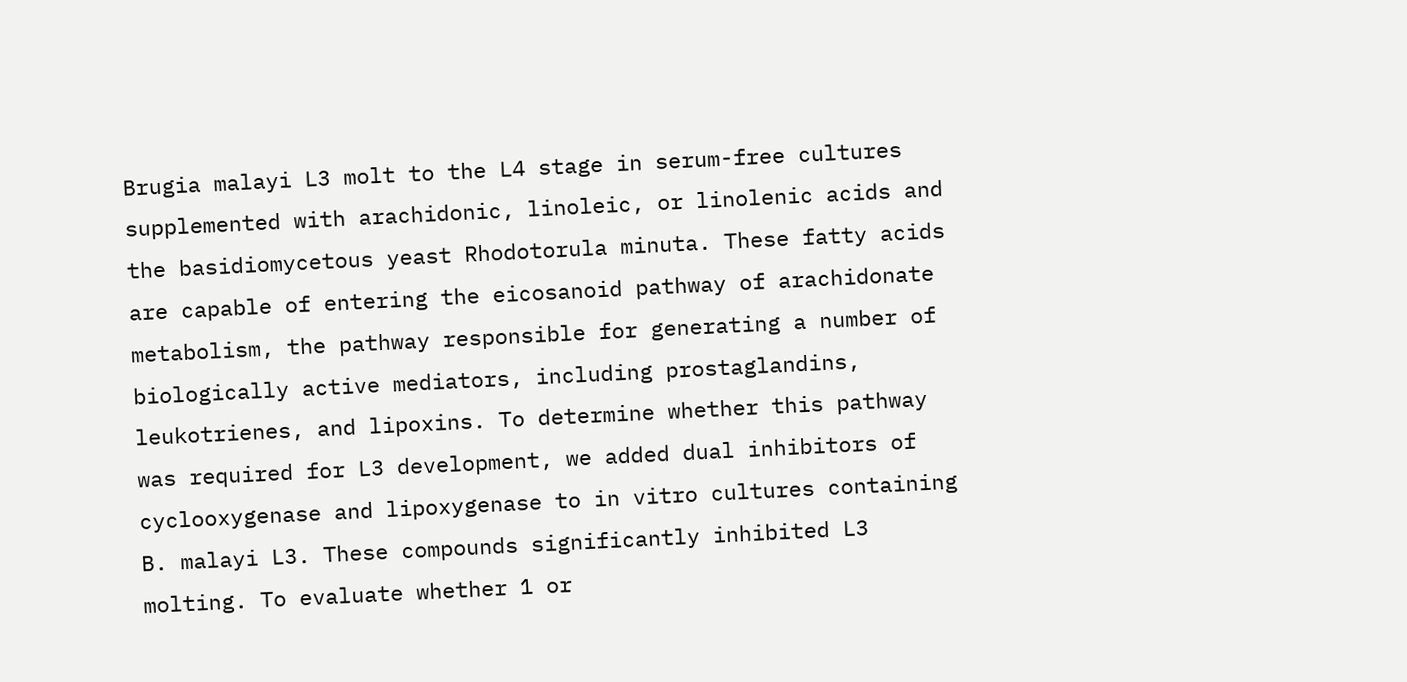Brugia malayi L3 molt to the L4 stage in serum-free cultures supplemented with arachidonic, linoleic, or linolenic acids and the basidiomycetous yeast Rhodotorula minuta. These fatty acids are capable of entering the eicosanoid pathway of arachidonate metabolism, the pathway responsible for generating a number of biologically active mediators, including prostaglandins, leukotrienes, and lipoxins. To determine whether this pathway was required for L3 development, we added dual inhibitors of cyclooxygenase and lipoxygenase to in vitro cultures containing B. malayi L3. These compounds significantly inhibited L3 molting. To evaluate whether 1 or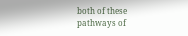both of these pathways of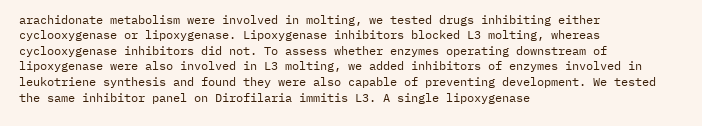arachidonate metabolism were involved in molting, we tested drugs inhibiting either cyclooxygenase or lipoxygenase. Lipoxygenase inhibitors blocked L3 molting, whereas cyclooxygenase inhibitors did not. To assess whether enzymes operating downstream of lipoxygenase were also involved in L3 molting, we added inhibitors of enzymes involved in leukotriene synthesis and found they were also capable of preventing development. We tested the same inhibitor panel on Dirofilaria immitis L3. A single lipoxygenase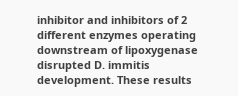inhibitor and inhibitors of 2 different enzymes operating downstream of lipoxygenase disrupted D. immitis development. These results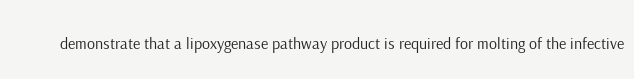demonstrate that a lipoxygenase pathway product is required for molting of the infective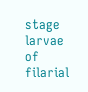stage larvae of filarial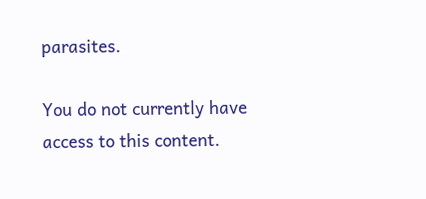parasites.

You do not currently have access to this content.